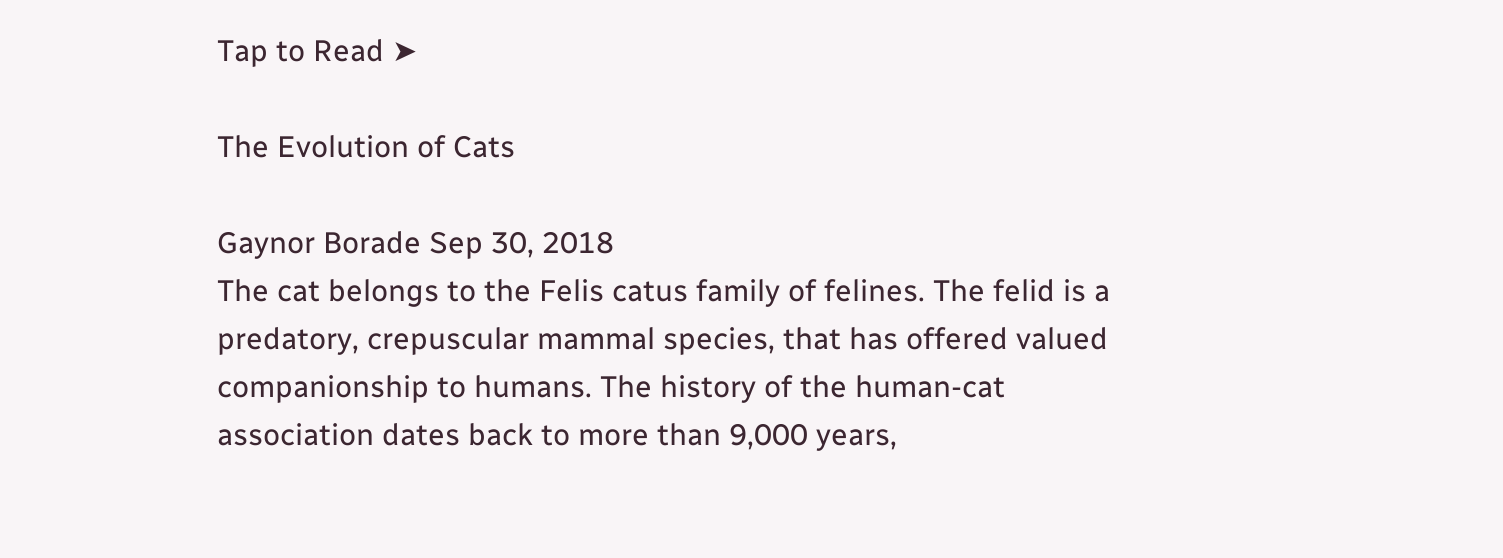Tap to Read ➤

The Evolution of Cats

Gaynor Borade Sep 30, 2018
The cat belongs to the Felis catus family of felines. The felid is a predatory, crepuscular mammal species, that has offered valued companionship to humans. The history of the human-cat association dates back to more than 9,000 years,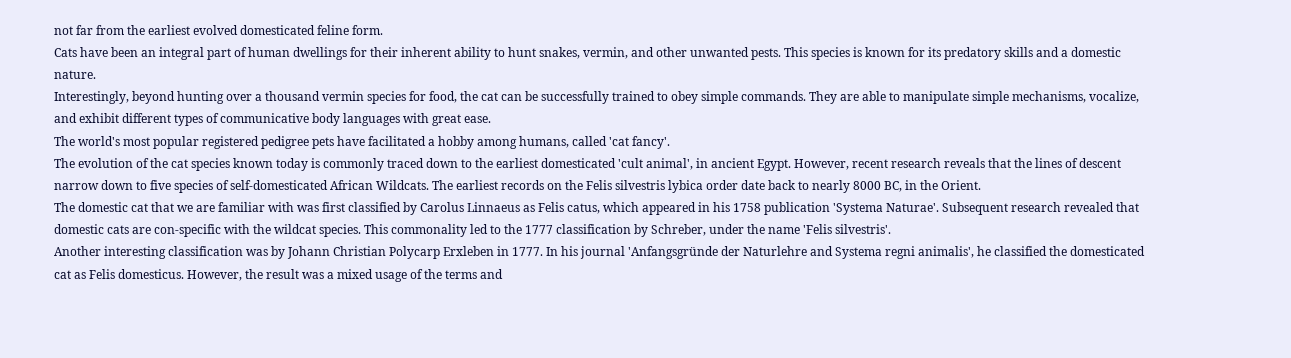not far from the earliest evolved domesticated feline form.
Cats have been an integral part of human dwellings for their inherent ability to hunt snakes, vermin, and other unwanted pests. This species is known for its predatory skills and a domestic nature.
Interestingly, beyond hunting over a thousand vermin species for food, the cat can be successfully trained to obey simple commands. They are able to manipulate simple mechanisms, vocalize, and exhibit different types of communicative body languages with great ease.
The world's most popular registered pedigree pets have facilitated a hobby among humans, called 'cat fancy'.
The evolution of the cat species known today is commonly traced down to the earliest domesticated 'cult animal', in ancient Egypt. However, recent research reveals that the lines of descent narrow down to five species of self-domesticated African Wildcats. The earliest records on the Felis silvestris lybica order date back to nearly 8000 BC, in the Orient.
The domestic cat that we are familiar with was first classified by Carolus Linnaeus as Felis catus, which appeared in his 1758 publication 'Systema Naturae'. Subsequent research revealed that domestic cats are con-specific with the wildcat species. This commonality led to the 1777 classification by Schreber, under the name 'Felis silvestris'.
Another interesting classification was by Johann Christian Polycarp Erxleben in 1777. In his journal 'Anfangsgründe der Naturlehre and Systema regni animalis', he classified the domesticated cat as Felis domesticus. However, the result was a mixed usage of the terms and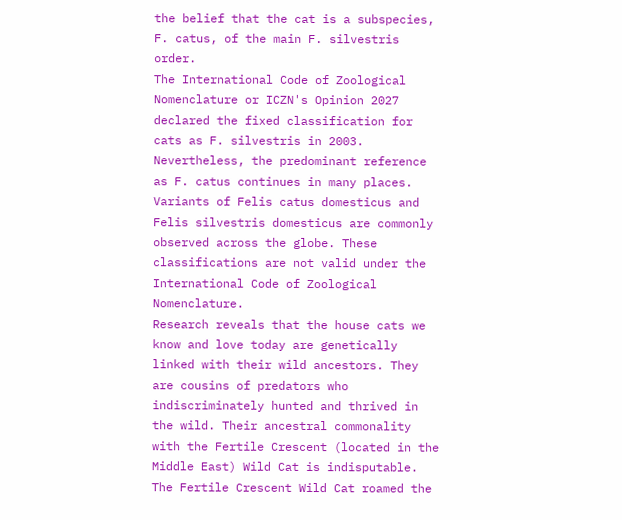the belief that the cat is a subspecies, F. catus, of the main F. silvestris order.
The International Code of Zoological Nomenclature or ICZN's Opinion 2027 declared the fixed classification for cats as F. silvestris in 2003. Nevertheless, the predominant reference as F. catus continues in many places.
Variants of Felis catus domesticus and Felis silvestris domesticus are commonly observed across the globe. These classifications are not valid under the International Code of Zoological Nomenclature.
Research reveals that the house cats we know and love today are genetically linked with their wild ancestors. They are cousins of predators who indiscriminately hunted and thrived in the wild. Their ancestral commonality with the Fertile Crescent (located in the Middle East) Wild Cat is indisputable.
The Fertile Crescent Wild Cat roamed the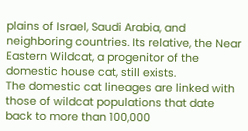plains of Israel, Saudi Arabia, and neighboring countries. Its relative, the Near Eastern Wildcat, a progenitor of the domestic house cat, still exists.
The domestic cat lineages are linked with those of wildcat populations that date back to more than 100,000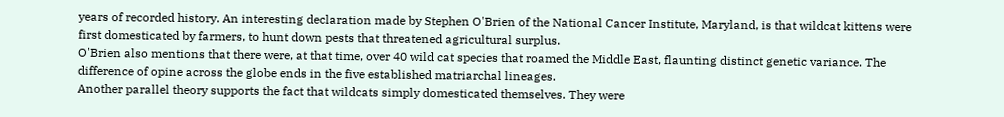years of recorded history. An interesting declaration made by Stephen O'Brien of the National Cancer Institute, Maryland, is that wildcat kittens were first domesticated by farmers, to hunt down pests that threatened agricultural surplus.
O'Brien also mentions that there were, at that time, over 40 wild cat species that roamed the Middle East, flaunting distinct genetic variance. The difference of opine across the globe ends in the five established matriarchal lineages.
Another parallel theory supports the fact that wildcats simply domesticated themselves. They were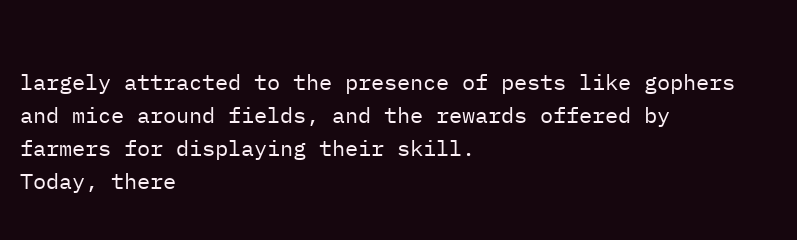largely attracted to the presence of pests like gophers and mice around fields, and the rewards offered by farmers for displaying their skill.
Today, there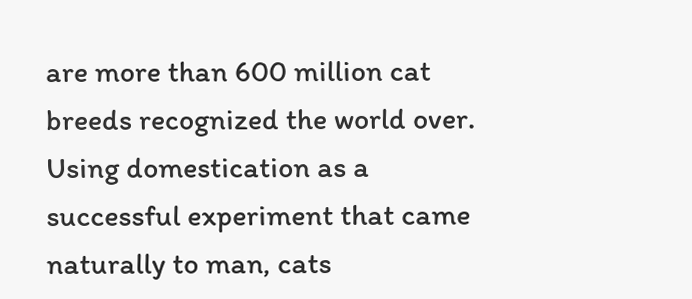are more than 600 million cat breeds recognized the world over. Using domestication as a successful experiment that came naturally to man, cats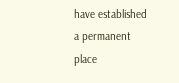have established a permanent place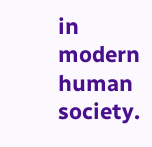in modern human society.